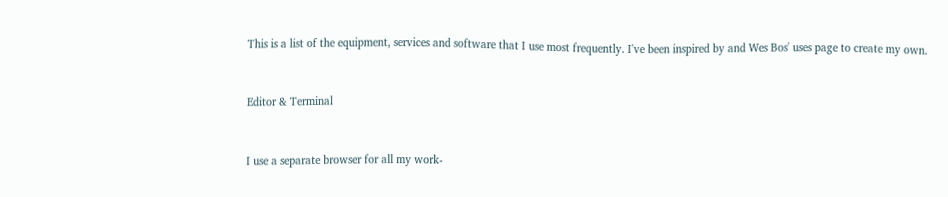This is a list of the equipment, services and software that I use most frequently. I've been inspired by and Wes Bos' uses page to create my own.


Editor & Terminal


I use a separate browser for all my work-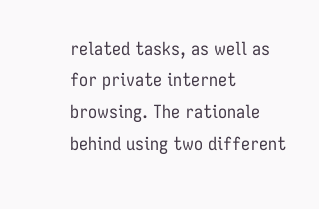related tasks, as well as for private internet browsing. The rationale behind using two different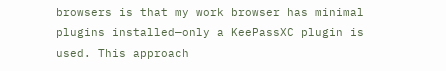browsers is that my work browser has minimal plugins installed—only a KeePassXC plugin is used. This approach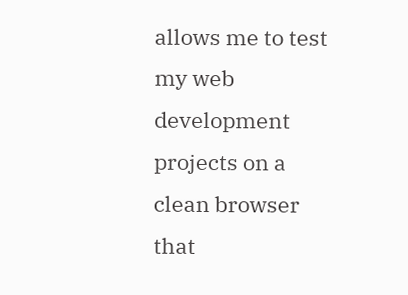allows me to test my web development projects on a clean browser that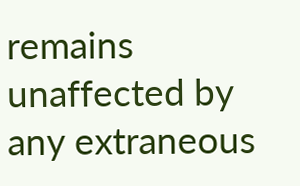remains unaffected by any extraneous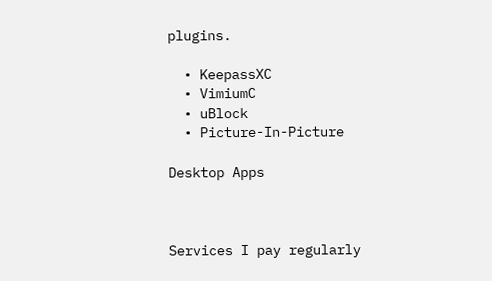plugins.

  • KeepassXC
  • VimiumC
  • uBlock
  • Picture-In-Picture

Desktop Apps



Services I pay regularly